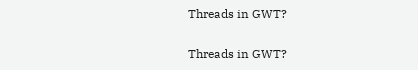Threads in GWT?

Threads in GWT?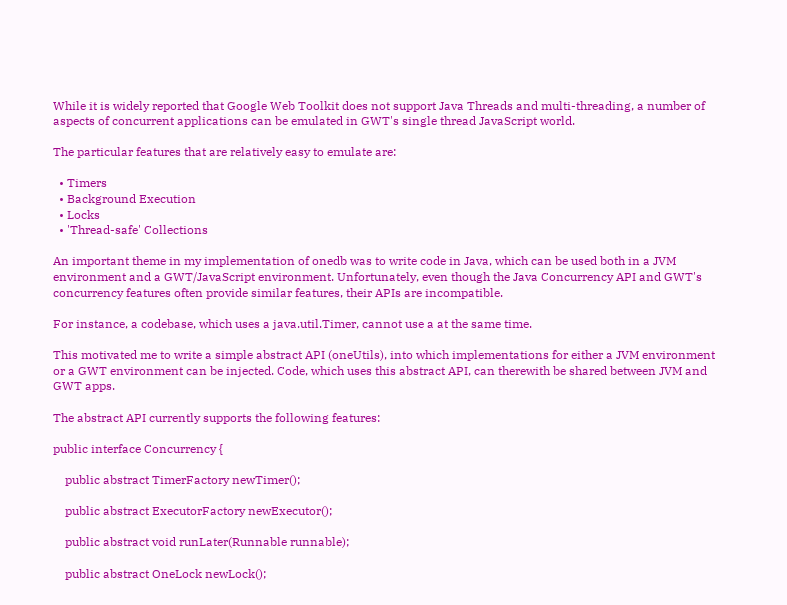While it is widely reported that Google Web Toolkit does not support Java Threads and multi-threading, a number of aspects of concurrent applications can be emulated in GWT's single thread JavaScript world.

The particular features that are relatively easy to emulate are:

  • Timers
  • Background Execution
  • Locks
  • 'Thread-safe' Collections

An important theme in my implementation of onedb was to write code in Java, which can be used both in a JVM environment and a GWT/JavaScript environment. Unfortunately, even though the Java Concurrency API and GWT's concurrency features often provide similar features, their APIs are incompatible.

For instance, a codebase, which uses a java.util.Timer, cannot use a at the same time.

This motivated me to write a simple abstract API (oneUtils), into which implementations for either a JVM environment or a GWT environment can be injected. Code, which uses this abstract API, can therewith be shared between JVM and GWT apps.

The abstract API currently supports the following features:

public interface Concurrency {

    public abstract TimerFactory newTimer();

    public abstract ExecutorFactory newExecutor();

    public abstract void runLater(Runnable runnable);

    public abstract OneLock newLock();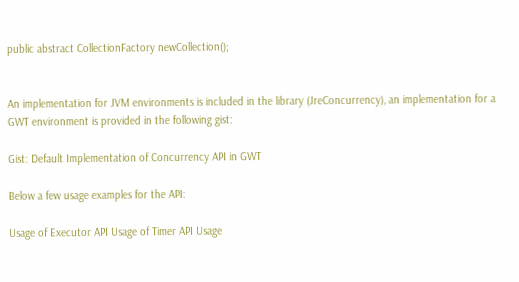public abstract CollectionFactory newCollection();


An implementation for JVM environments is included in the library (JreConcurrency), an implementation for a GWT environment is provided in the following gist:

Gist: Default Implementation of Concurrency API in GWT

Below a few usage examples for the API:

Usage of Executor API Usage of Timer API Usage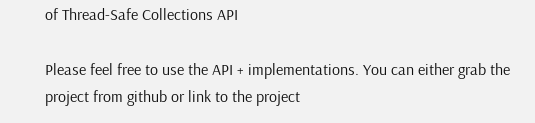of Thread-Safe Collections API

Please feel free to use the API + implementations. You can either grab the project from github or link to the project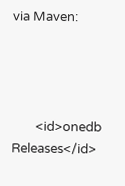via Maven:




        <id>onedb Releases</id>